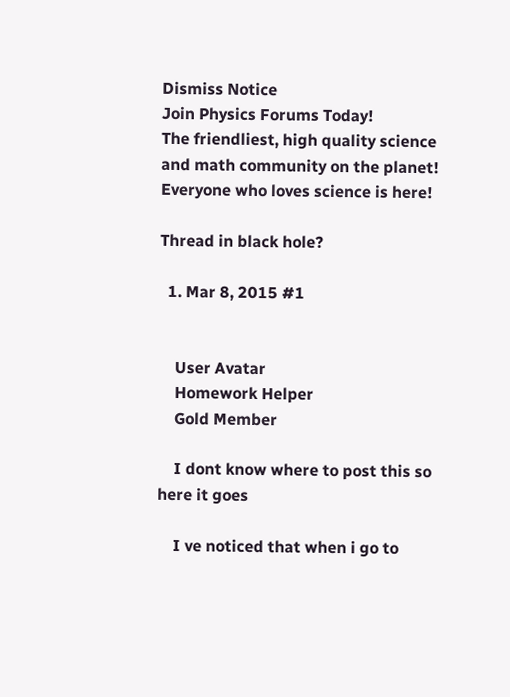Dismiss Notice
Join Physics Forums Today!
The friendliest, high quality science and math community on the planet! Everyone who loves science is here!

Thread in black hole?

  1. Mar 8, 2015 #1


    User Avatar
    Homework Helper
    Gold Member

    I dont know where to post this so here it goes

    I ve noticed that when i go to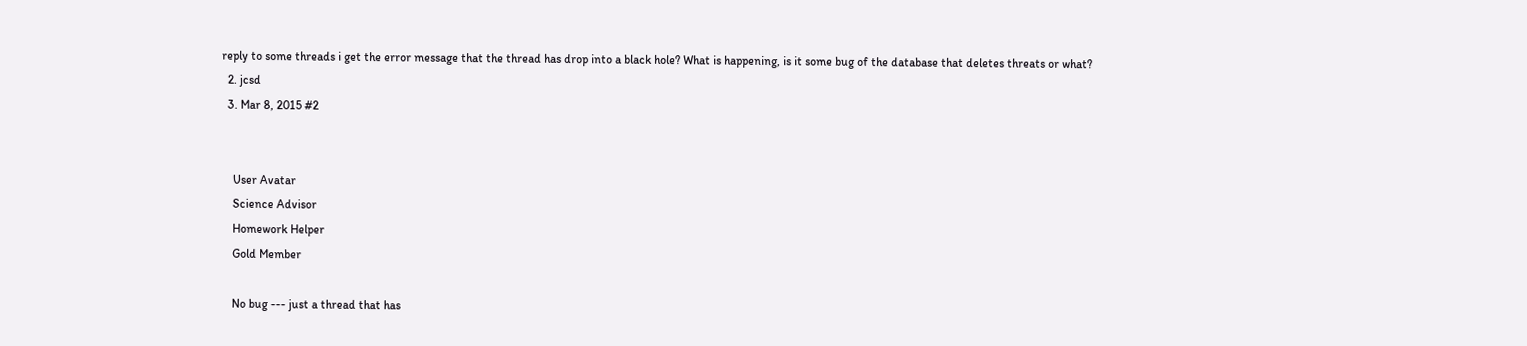reply to some threads i get the error message that the thread has drop into a black hole? What is happening, is it some bug of the database that deletes threats or what?
  2. jcsd
  3. Mar 8, 2015 #2


    User Avatar
    Science Advisor
    Homework Helper
    Gold Member

    No bug --- just a thread that has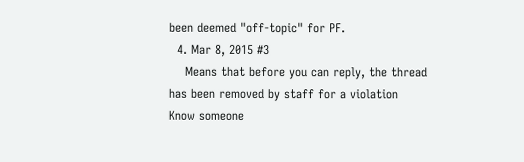been deemed "off-topic" for PF.
  4. Mar 8, 2015 #3
    Means that before you can reply, the thread has been removed by staff for a violation
Know someone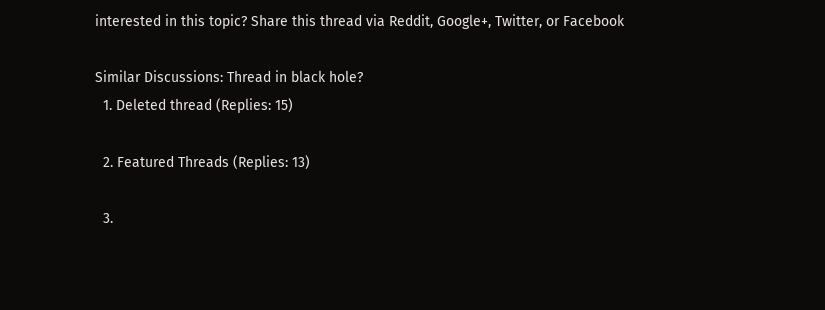interested in this topic? Share this thread via Reddit, Google+, Twitter, or Facebook

Similar Discussions: Thread in black hole?
  1. Deleted thread (Replies: 15)

  2. Featured Threads (Replies: 13)

  3.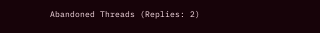Abandoned Threads (Replies: 2)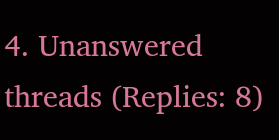4. Unanswered threads (Replies: 8)